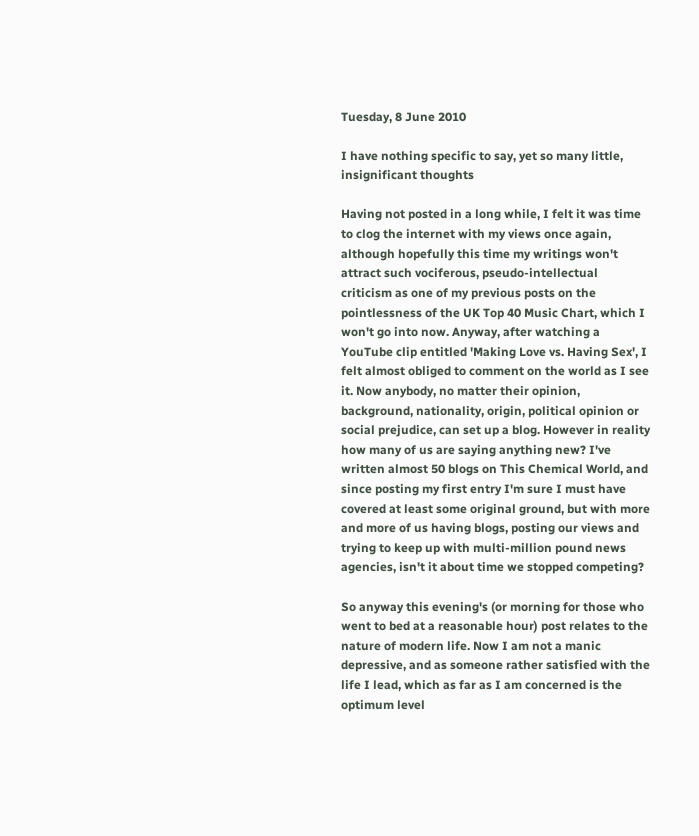Tuesday, 8 June 2010

I have nothing specific to say, yet so many little, insignificant thoughts

Having not posted in a long while, I felt it was time to clog the internet with my views once again, although hopefully this time my writings won't attract such vociferous, pseudo-intellectual criticism as one of my previous posts on the pointlessness of the UK Top 40 Music Chart, which I won't go into now. Anyway, after watching a YouTube clip entitled 'Making Love vs. Having Sex', I felt almost obliged to comment on the world as I see it. Now anybody, no matter their opinion, background, nationality, origin, political opinion or social prejudice, can set up a blog. However in reality how many of us are saying anything new? I've written almost 50 blogs on This Chemical World, and since posting my first entry I'm sure I must have covered at least some original ground, but with more and more of us having blogs, posting our views and trying to keep up with multi-million pound news agencies, isn't it about time we stopped competing?

So anyway this evening's (or morning for those who went to bed at a reasonable hour) post relates to the nature of modern life. Now I am not a manic depressive, and as someone rather satisfied with the life I lead, which as far as I am concerned is the optimum level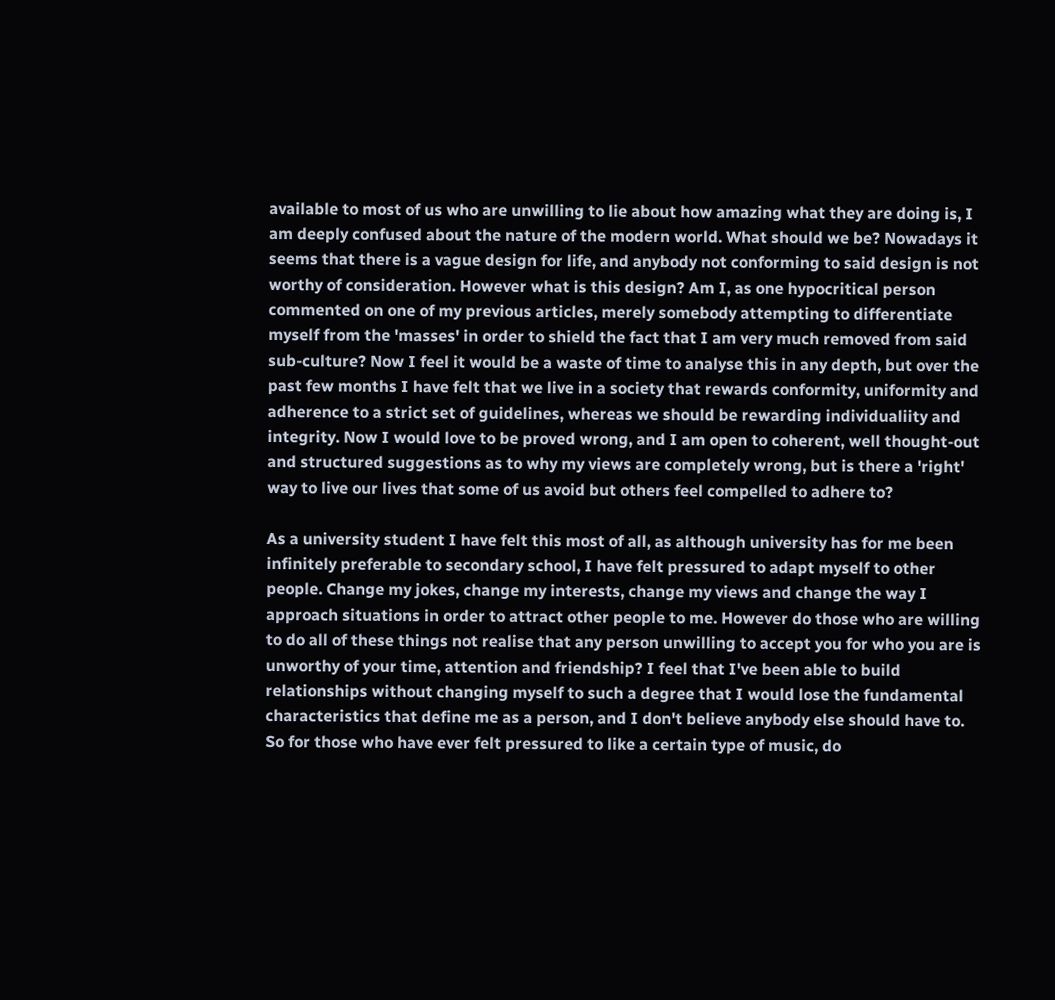available to most of us who are unwilling to lie about how amazing what they are doing is, I am deeply confused about the nature of the modern world. What should we be? Nowadays it seems that there is a vague design for life, and anybody not conforming to said design is not worthy of consideration. However what is this design? Am I, as one hypocritical person commented on one of my previous articles, merely somebody attempting to differentiate myself from the 'masses' in order to shield the fact that I am very much removed from said sub-culture? Now I feel it would be a waste of time to analyse this in any depth, but over the past few months I have felt that we live in a society that rewards conformity, uniformity and adherence to a strict set of guidelines, whereas we should be rewarding individualiity and integrity. Now I would love to be proved wrong, and I am open to coherent, well thought-out and structured suggestions as to why my views are completely wrong, but is there a 'right' way to live our lives that some of us avoid but others feel compelled to adhere to?

As a university student I have felt this most of all, as although university has for me been infinitely preferable to secondary school, I have felt pressured to adapt myself to other people. Change my jokes, change my interests, change my views and change the way I approach situations in order to attract other people to me. However do those who are willing to do all of these things not realise that any person unwilling to accept you for who you are is unworthy of your time, attention and friendship? I feel that I've been able to build relationships without changing myself to such a degree that I would lose the fundamental characteristics that define me as a person, and I don't believe anybody else should have to. So for those who have ever felt pressured to like a certain type of music, do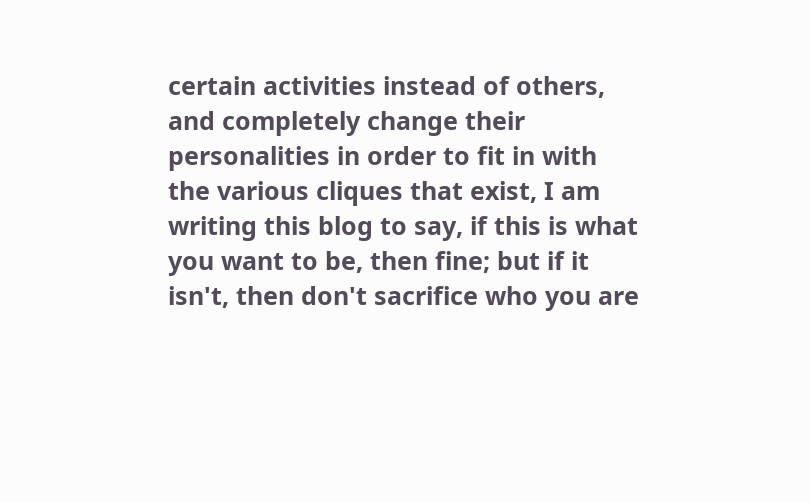certain activities instead of others, and completely change their personalities in order to fit in with the various cliques that exist, I am writing this blog to say, if this is what you want to be, then fine; but if it isn't, then don't sacrifice who you are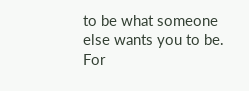to be what someone else wants you to be. For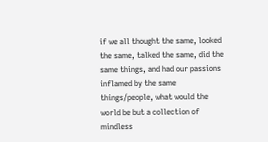if we all thought the same, looked the same, talked the same, did the same things, and had our passions inflamed by the same things/people, what would the world be but a collection of mindless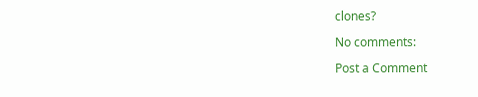clones?

No comments:

Post a Comment